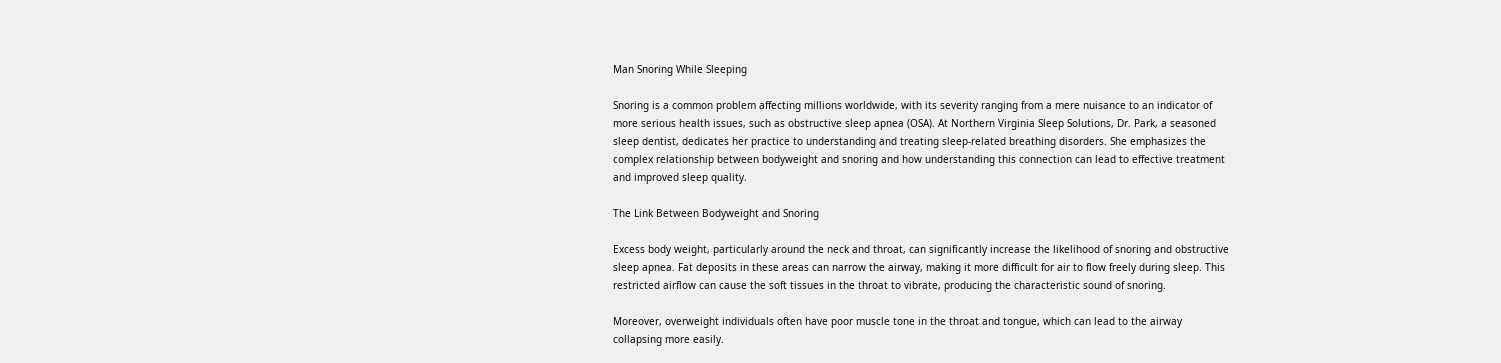Man Snoring While Sleeping

Snoring is a common problem affecting millions worldwide, with its severity ranging from a mere nuisance to an indicator of more serious health issues, such as obstructive sleep apnea (OSA). At Northern Virginia Sleep Solutions, Dr. Park, a seasoned sleep dentist, dedicates her practice to understanding and treating sleep-related breathing disorders. She emphasizes the complex relationship between bodyweight and snoring and how understanding this connection can lead to effective treatment and improved sleep quality.

The Link Between Bodyweight and Snoring

Excess body weight, particularly around the neck and throat, can significantly increase the likelihood of snoring and obstructive sleep apnea. Fat deposits in these areas can narrow the airway, making it more difficult for air to flow freely during sleep. This restricted airflow can cause the soft tissues in the throat to vibrate, producing the characteristic sound of snoring.

Moreover, overweight individuals often have poor muscle tone in the throat and tongue, which can lead to the airway collapsing more easily.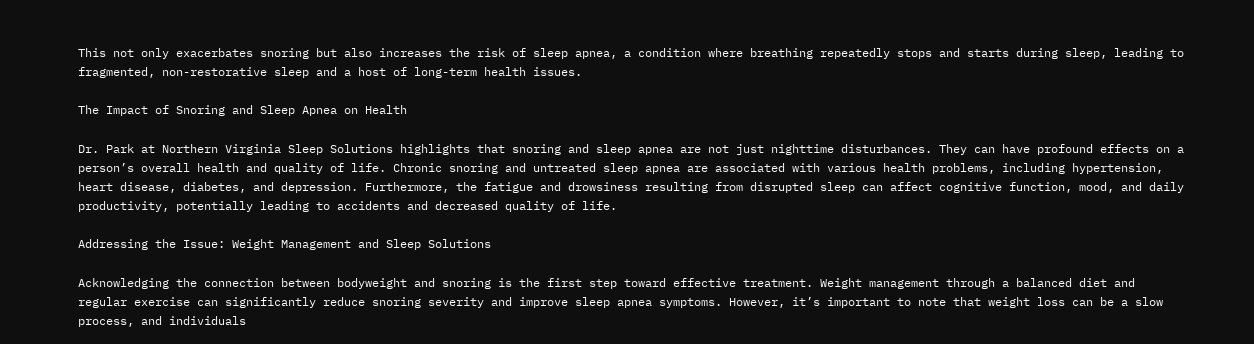This not only exacerbates snoring but also increases the risk of sleep apnea, a condition where breathing repeatedly stops and starts during sleep, leading to fragmented, non-restorative sleep and a host of long-term health issues.

The Impact of Snoring and Sleep Apnea on Health

Dr. Park at Northern Virginia Sleep Solutions highlights that snoring and sleep apnea are not just nighttime disturbances. They can have profound effects on a person’s overall health and quality of life. Chronic snoring and untreated sleep apnea are associated with various health problems, including hypertension, heart disease, diabetes, and depression. Furthermore, the fatigue and drowsiness resulting from disrupted sleep can affect cognitive function, mood, and daily productivity, potentially leading to accidents and decreased quality of life.

Addressing the Issue: Weight Management and Sleep Solutions

Acknowledging the connection between bodyweight and snoring is the first step toward effective treatment. Weight management through a balanced diet and regular exercise can significantly reduce snoring severity and improve sleep apnea symptoms. However, it’s important to note that weight loss can be a slow process, and individuals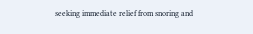seeking immediate relief from snoring and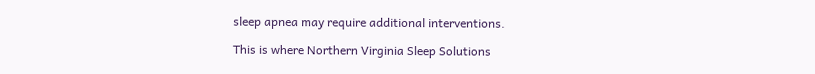sleep apnea may require additional interventions.

This is where Northern Virginia Sleep Solutions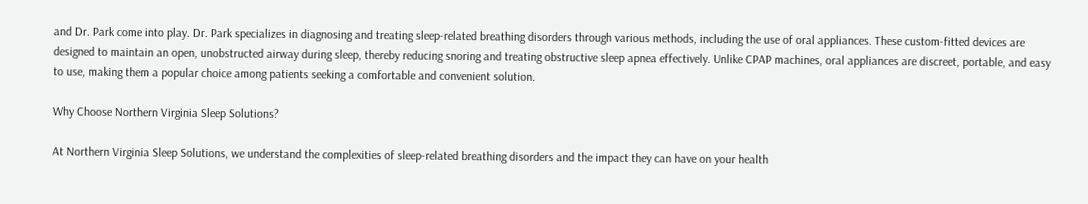and Dr. Park come into play. Dr. Park specializes in diagnosing and treating sleep-related breathing disorders through various methods, including the use of oral appliances. These custom-fitted devices are designed to maintain an open, unobstructed airway during sleep, thereby reducing snoring and treating obstructive sleep apnea effectively. Unlike CPAP machines, oral appliances are discreet, portable, and easy to use, making them a popular choice among patients seeking a comfortable and convenient solution.

Why Choose Northern Virginia Sleep Solutions?

At Northern Virginia Sleep Solutions, we understand the complexities of sleep-related breathing disorders and the impact they can have on your health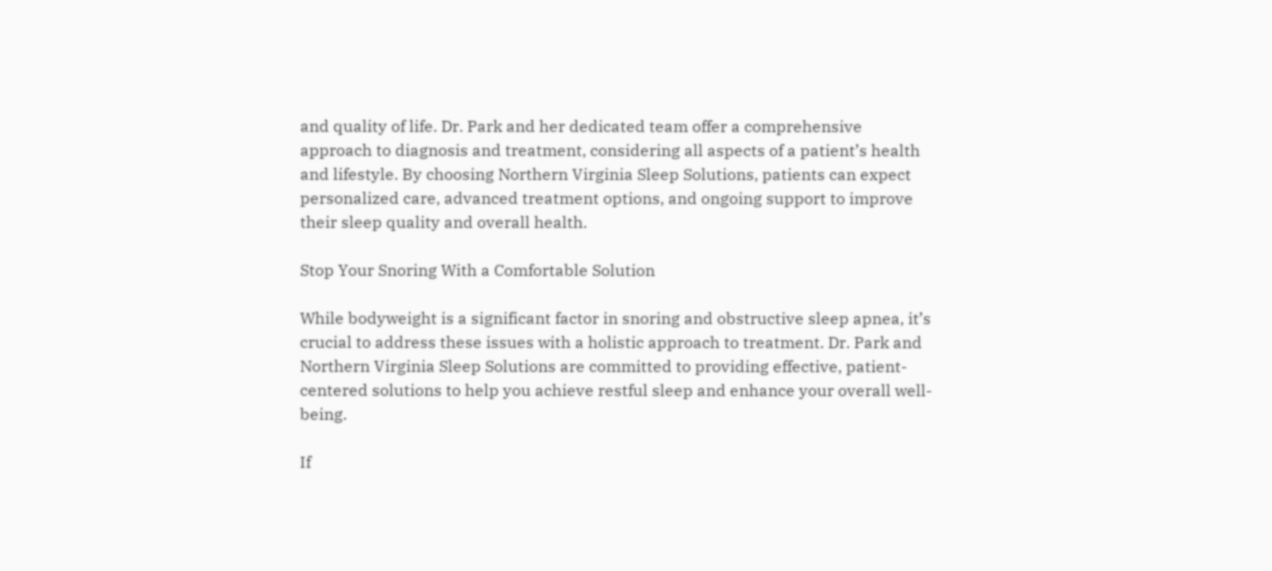and quality of life. Dr. Park and her dedicated team offer a comprehensive approach to diagnosis and treatment, considering all aspects of a patient’s health and lifestyle. By choosing Northern Virginia Sleep Solutions, patients can expect personalized care, advanced treatment options, and ongoing support to improve their sleep quality and overall health.

Stop Your Snoring With a Comfortable Solution

While bodyweight is a significant factor in snoring and obstructive sleep apnea, it’s crucial to address these issues with a holistic approach to treatment. Dr. Park and Northern Virginia Sleep Solutions are committed to providing effective, patient-centered solutions to help you achieve restful sleep and enhance your overall well-being.

If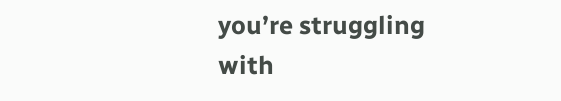you’re struggling with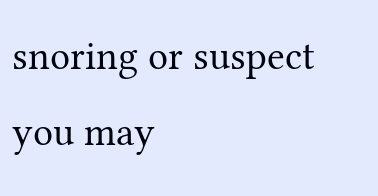snoring or suspect you may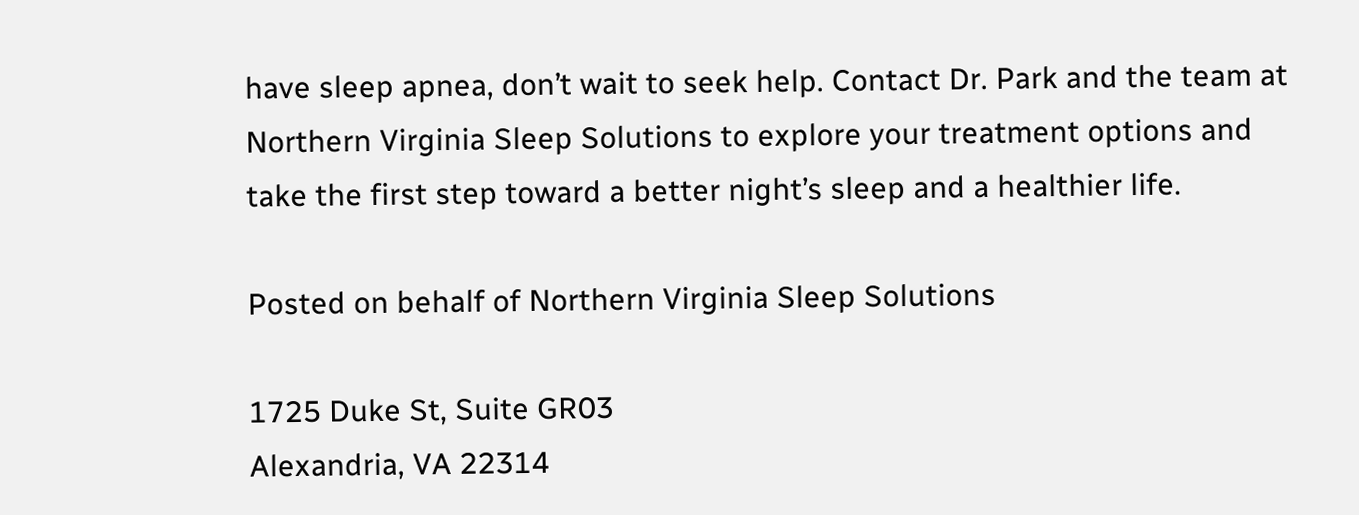have sleep apnea, don’t wait to seek help. Contact Dr. Park and the team at Northern Virginia Sleep Solutions to explore your treatment options and take the first step toward a better night’s sleep and a healthier life.

Posted on behalf of Northern Virginia Sleep Solutions

1725 Duke St, Suite GR03
Alexandria, VA 22314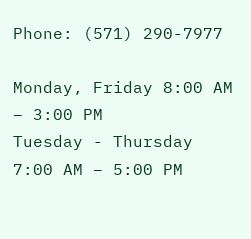Phone: (571) 290-7977

Monday, Friday 8:00 AM – 3:00 PM
Tuesday - Thursday 7:00 AM – 5:00 PM